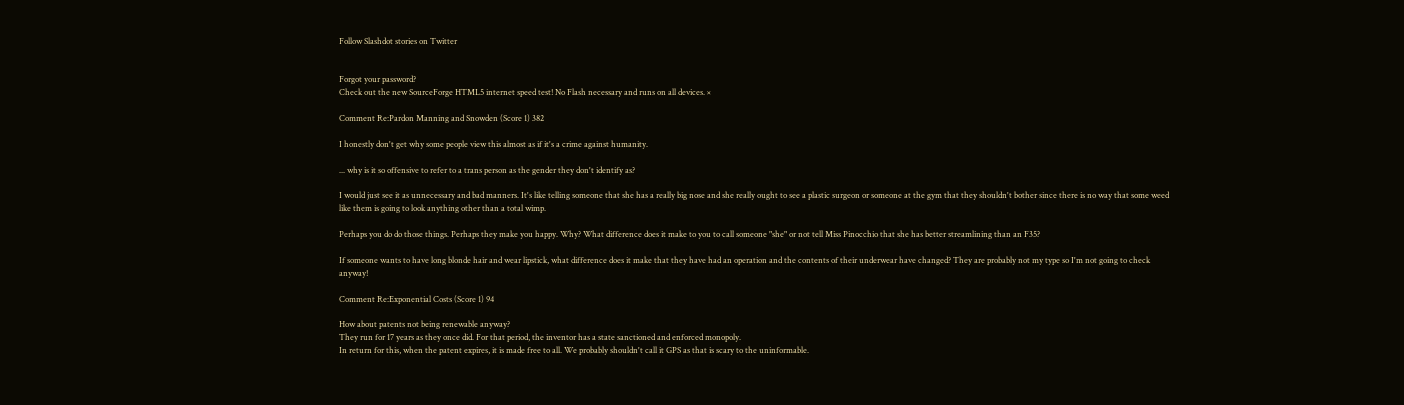Follow Slashdot stories on Twitter


Forgot your password?
Check out the new SourceForge HTML5 internet speed test! No Flash necessary and runs on all devices. ×

Comment Re:Pardon Manning and Snowden (Score 1) 382

I honestly don't get why some people view this almost as if it's a crime against humanity.

... why is it so offensive to refer to a trans person as the gender they don't identify as?

I would just see it as unnecessary and bad manners. It's like telling someone that she has a really big nose and she really ought to see a plastic surgeon or someone at the gym that they shouldn't bother since there is no way that some weed like them is going to look anything other than a total wimp.

Perhaps you do do those things. Perhaps they make you happy. Why? What difference does it make to you to call someone "she" or not tell Miss Pinocchio that she has better streamlining than an F35?

If someone wants to have long blonde hair and wear lipstick, what difference does it make that they have had an operation and the contents of their underwear have changed? They are probably not my type so I'm not going to check anyway!

Comment Re:Exponential Costs (Score 1) 94

How about patents not being renewable anyway?
They run for 17 years as they once did. For that period, the inventor has a state sanctioned and enforced monopoly.
In return for this, when the patent expires, it is made free to all. We probably shouldn't call it GPS as that is scary to the uninformable.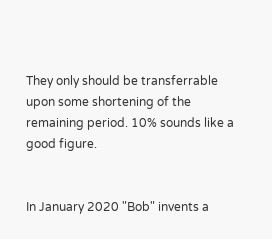They only should be transferrable upon some shortening of the remaining period. 10% sounds like a good figure.


In January 2020 "Bob" invents a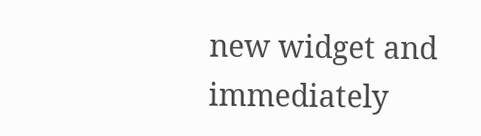new widget and immediately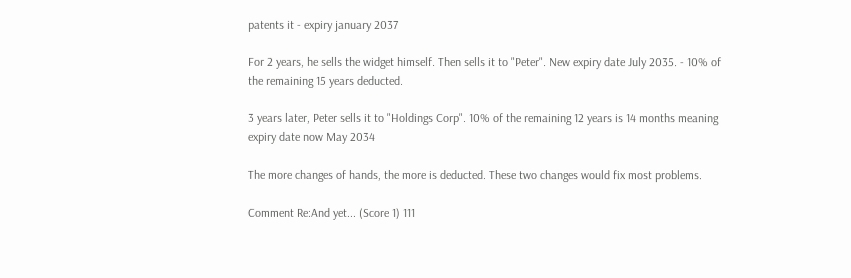patents it - expiry january 2037

For 2 years, he sells the widget himself. Then sells it to "Peter". New expiry date July 2035. - 10% of the remaining 15 years deducted.

3 years later, Peter sells it to "Holdings Corp". 10% of the remaining 12 years is 14 months meaning expiry date now May 2034

The more changes of hands, the more is deducted. These two changes would fix most problems.

Comment Re:And yet... (Score 1) 111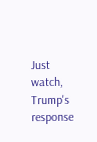Just watch, Trump's response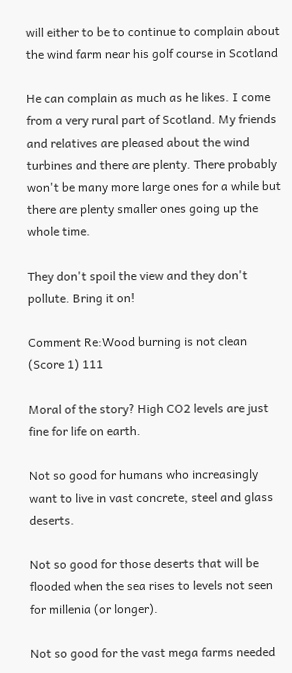will either to be to continue to complain about the wind farm near his golf course in Scotland

He can complain as much as he likes. I come from a very rural part of Scotland. My friends and relatives are pleased about the wind turbines and there are plenty. There probably won't be many more large ones for a while but there are plenty smaller ones going up the whole time.

They don't spoil the view and they don't pollute. Bring it on!

Comment Re:Wood burning is not clean (Score 1) 111

Moral of the story? High CO2 levels are just fine for life on earth.

Not so good for humans who increasingly want to live in vast concrete, steel and glass deserts.

Not so good for those deserts that will be flooded when the sea rises to levels not seen for millenia (or longer).

Not so good for the vast mega farms needed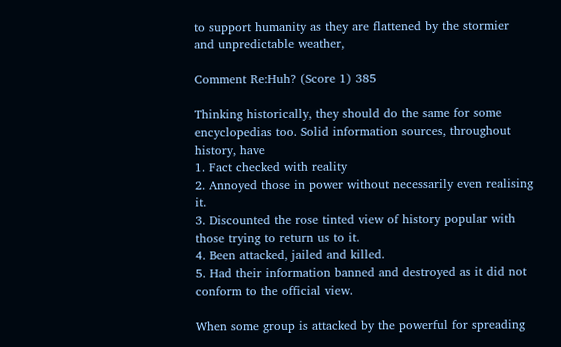to support humanity as they are flattened by the stormier and unpredictable weather,

Comment Re:Huh? (Score 1) 385

Thinking historically, they should do the same for some encyclopedias too. Solid information sources, throughout history, have
1. Fact checked with reality
2. Annoyed those in power without necessarily even realising it.
3. Discounted the rose tinted view of history popular with those trying to return us to it.
4. Been attacked, jailed and killed.
5. Had their information banned and destroyed as it did not conform to the official view.

When some group is attacked by the powerful for spreading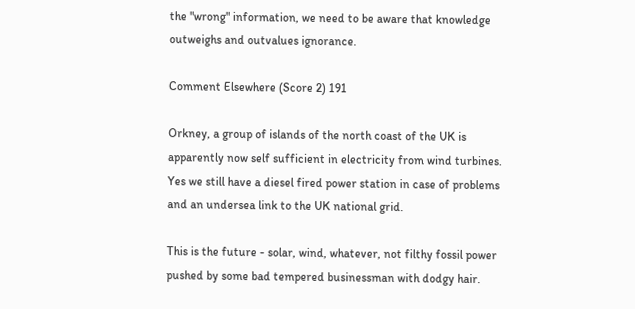the "wrong" information, we need to be aware that knowledge outweighs and outvalues ignorance.

Comment Elsewhere (Score 2) 191

Orkney, a group of islands of the north coast of the UK is apparently now self sufficient in electricity from wind turbines. Yes we still have a diesel fired power station in case of problems and an undersea link to the UK national grid.

This is the future - solar, wind, whatever, not filthy fossil power pushed by some bad tempered businessman with dodgy hair.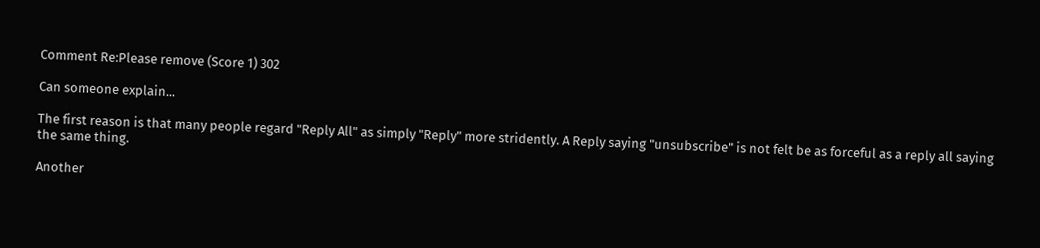Comment Re:Please remove (Score 1) 302

Can someone explain...

The first reason is that many people regard "Reply All" as simply "Reply" more stridently. A Reply saying "unsubscribe" is not felt be as forceful as a reply all saying the same thing.

Another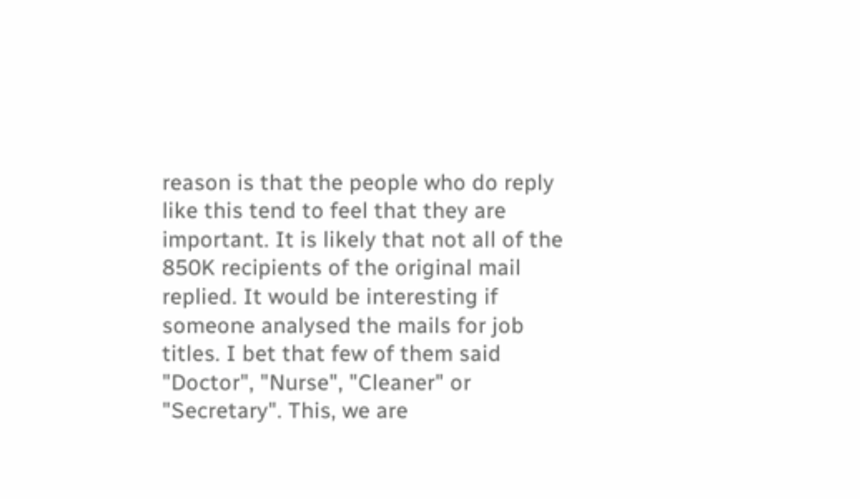reason is that the people who do reply like this tend to feel that they are important. It is likely that not all of the 850K recipients of the original mail replied. It would be interesting if someone analysed the mails for job titles. I bet that few of them said "Doctor", "Nurse", "Cleaner" or "Secretary". This, we are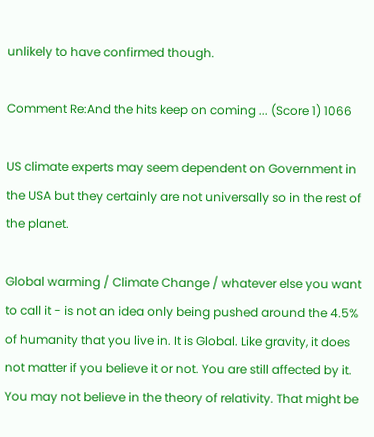unlikely to have confirmed though.

Comment Re:And the hits keep on coming ... (Score 1) 1066

US climate experts may seem dependent on Government in the USA but they certainly are not universally so in the rest of the planet.

Global warming / Climate Change / whatever else you want to call it - is not an idea only being pushed around the 4.5% of humanity that you live in. It is Global. Like gravity, it does not matter if you believe it or not. You are still affected by it. You may not believe in the theory of relativity. That might be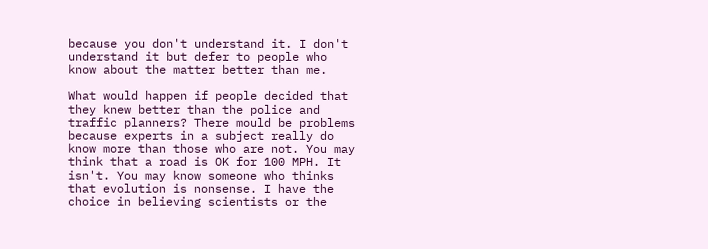because you don't understand it. I don't understand it but defer to people who know about the matter better than me.

What would happen if people decided that they knew better than the police and traffic planners? There mould be problems because experts in a subject really do know more than those who are not. You may think that a road is OK for 100 MPH. It isn't. You may know someone who thinks that evolution is nonsense. I have the choice in believing scientists or the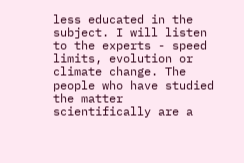less educated in the subject. I will listen to the experts - speed limits, evolution or climate change. The people who have studied the matter scientifically are a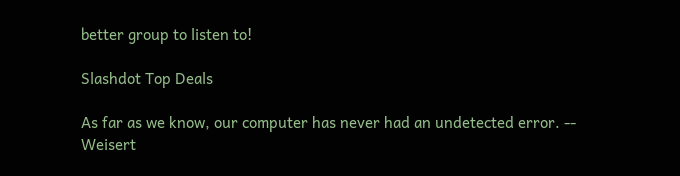better group to listen to!

Slashdot Top Deals

As far as we know, our computer has never had an undetected error. -- Weisert